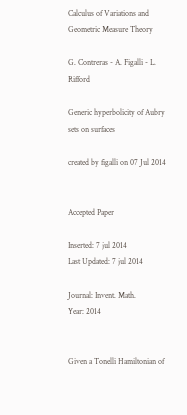Calculus of Variations and Geometric Measure Theory

G. Contreras - A. Figalli - L. Rifford

Generic hyperbolicity of Aubry sets on surfaces

created by figalli on 07 Jul 2014


Accepted Paper

Inserted: 7 jul 2014
Last Updated: 7 jul 2014

Journal: Invent. Math.
Year: 2014


Given a Tonelli Hamiltonian of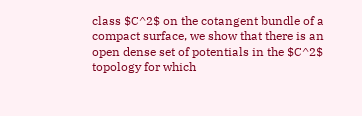class $C^2$ on the cotangent bundle of a compact surface, we show that there is an open dense set of potentials in the $C^2$ topology for which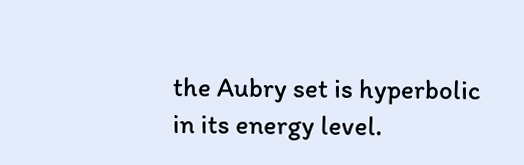the Aubry set is hyperbolic in its energy level.